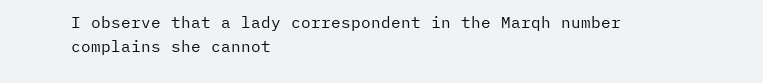I observe that a lady correspondent in the Marqh number complains she cannot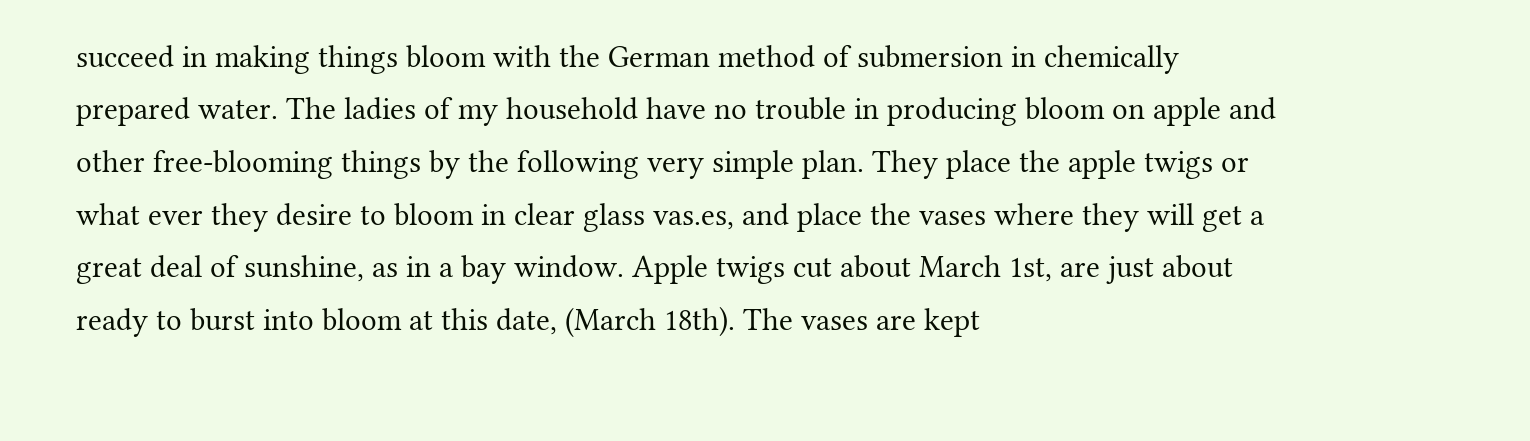succeed in making things bloom with the German method of submersion in chemically prepared water. The ladies of my household have no trouble in producing bloom on apple and other free-blooming things by the following very simple plan. They place the apple twigs or what ever they desire to bloom in clear glass vas.es, and place the vases where they will get a great deal of sunshine, as in a bay window. Apple twigs cut about March 1st, are just about ready to burst into bloom at this date, (March 18th). The vases are kept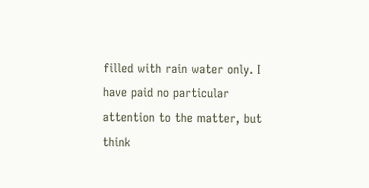filled with rain water only. I have paid no particular attention to the matter, but think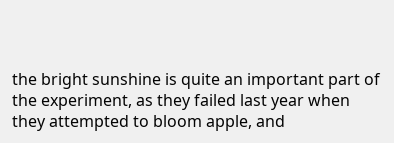the bright sunshine is quite an important part of the experiment, as they failed last year when they attempted to bloom apple, and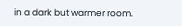in a dark but warmer room.